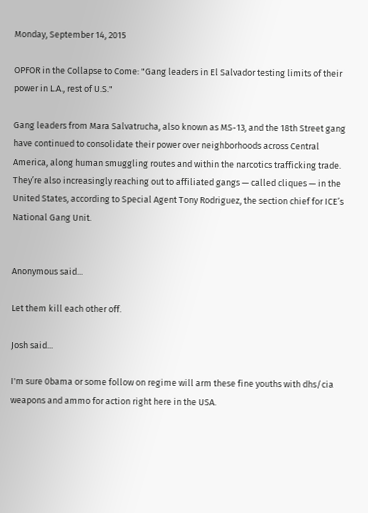Monday, September 14, 2015

OPFOR in the Collapse to Come: "Gang leaders in El Salvador testing limits of their power in L.A., rest of U.S."

Gang leaders from Mara Salvatrucha, also known as MS-13, and the 18th Street gang have continued to consolidate their power over neighborhoods across Central America, along human smuggling routes and within the narcotics trafficking trade. They’re also increasingly reaching out to affiliated gangs — called cliques — in the United States, according to Special Agent Tony Rodriguez, the section chief for ICE’s National Gang Unit.


Anonymous said...

Let them kill each other off.

Josh said...

I'm sure 0bama or some follow on regime will arm these fine youths with dhs/cia weapons and ammo for action right here in the USA.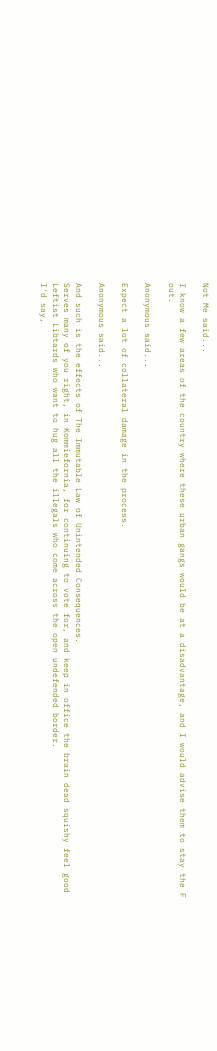Not Me said...

I know a few areas of the country where these urban gangs would be at a disadvantage, and I would advise them to stay the F out.

Anonymous said...

Expect a lot of collateral damage in the process.

Anonymous said...

And such is the effects of The Immutable Law of Unintended Consequences.
Serves many of you right, in Kommiefornia, for continuing to vote for, and keep in office the brain dead squishy feel good Leftist Libtards who want to hug all the illegals who come across the open undefended border.
I'd say,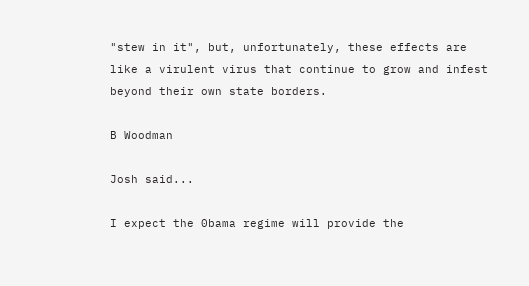"stew in it", but, unfortunately, these effects are like a virulent virus that continue to grow and infest beyond their own state borders.

B Woodman

Josh said...

I expect the 0bama regime will provide the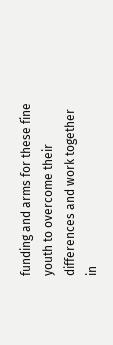funding and arms for these fine youth to overcome their differences and work together in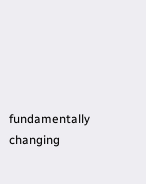fundamentally changing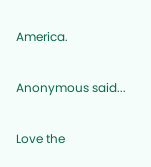America.

Anonymous said...

Love the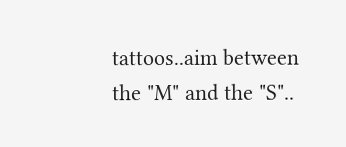tattoos..aim between the "M" and the "S"..